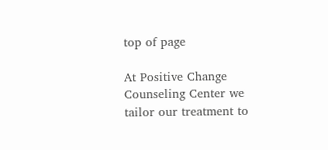top of page

At Positive Change Counseling Center we tailor our treatment to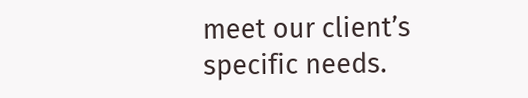meet our client’s specific needs.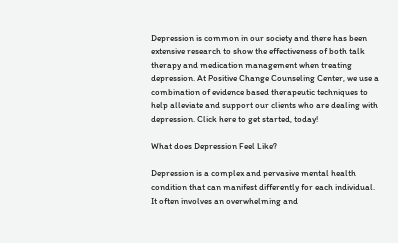Depression is common in our society and there has been extensive research to show the effectiveness of both talk therapy and medication management when treating depression. At Positive Change Counseling Center, we use a combination of evidence based therapeutic techniques to help alleviate and support our clients who are dealing with depression. Click here to get started, today!

What does Depression Feel Like?

Depression is a complex and pervasive mental health condition that can manifest differently for each individual. It often involves an overwhelming and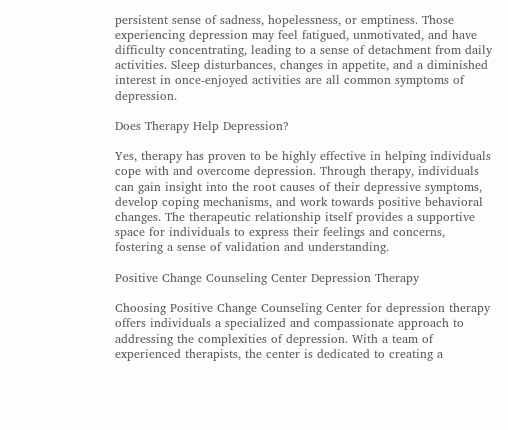persistent sense of sadness, hopelessness, or emptiness. Those experiencing depression may feel fatigued, unmotivated, and have difficulty concentrating, leading to a sense of detachment from daily activities. Sleep disturbances, changes in appetite, and a diminished interest in once-enjoyed activities are all common symptoms of depression.

Does Therapy Help Depression?

Yes, therapy has proven to be highly effective in helping individuals cope with and overcome depression. Through therapy, individuals can gain insight into the root causes of their depressive symptoms, develop coping mechanisms, and work towards positive behavioral changes. The therapeutic relationship itself provides a supportive space for individuals to express their feelings and concerns, fostering a sense of validation and understanding.

Positive Change Counseling Center Depression Therapy

Choosing Positive Change Counseling Center for depression therapy offers individuals a specialized and compassionate approach to addressing the complexities of depression. With a team of experienced therapists, the center is dedicated to creating a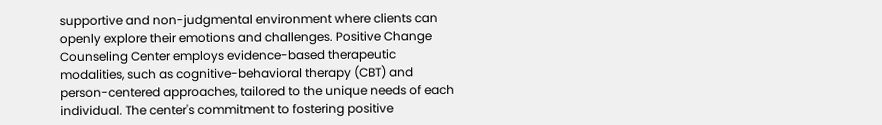supportive and non-judgmental environment where clients can openly explore their emotions and challenges. Positive Change Counseling Center employs evidence-based therapeutic modalities, such as cognitive-behavioral therapy (CBT) and person-centered approaches, tailored to the unique needs of each individual. The center's commitment to fostering positive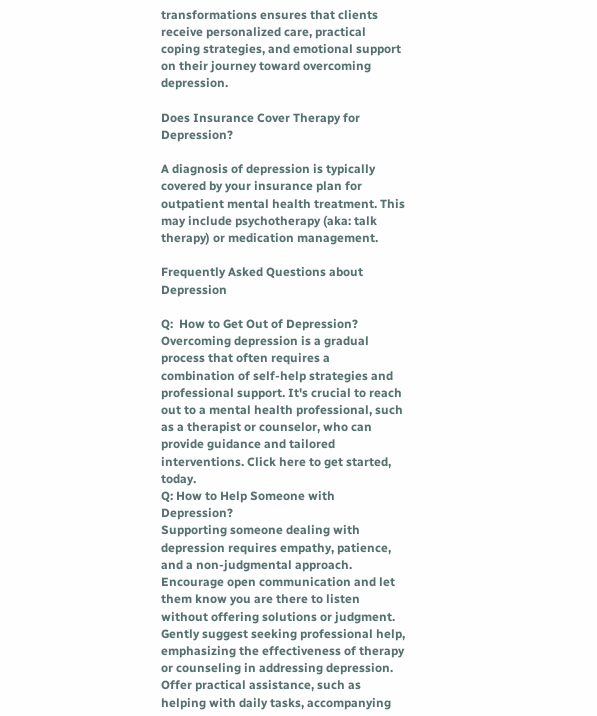transformations ensures that clients receive personalized care, practical coping strategies, and emotional support on their journey toward overcoming depression.

Does Insurance Cover Therapy for Depression?

A diagnosis of depression is typically covered by your insurance plan for outpatient mental health treatment. This may include psychotherapy (aka: talk therapy) or medication management.

Frequently Asked Questions about Depression

Q:  How to Get Out of Depression?
Overcoming depression is a gradual process that often requires a combination of self-help strategies and professional support. It's crucial to reach out to a mental health professional, such as a therapist or counselor, who can provide guidance and tailored interventions. Click here to get started, today.
Q: How to Help Someone with Depression?
Supporting someone dealing with depression requires empathy, patience, and a non-judgmental approach. Encourage open communication and let them know you are there to listen without offering solutions or judgment. Gently suggest seeking professional help, emphasizing the effectiveness of therapy or counseling in addressing depression. Offer practical assistance, such as helping with daily tasks, accompanying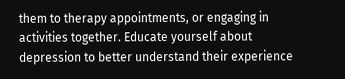them to therapy appointments, or engaging in activities together. Educate yourself about depression to better understand their experience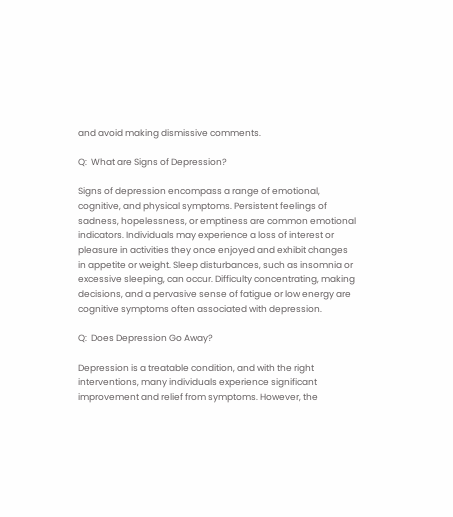and avoid making dismissive comments.

Q:  What are Signs of Depression?

Signs of depression encompass a range of emotional, cognitive, and physical symptoms. Persistent feelings of sadness, hopelessness, or emptiness are common emotional indicators. Individuals may experience a loss of interest or pleasure in activities they once enjoyed and exhibit changes in appetite or weight. Sleep disturbances, such as insomnia or excessive sleeping, can occur. Difficulty concentrating, making decisions, and a pervasive sense of fatigue or low energy are cognitive symptoms often associated with depression.

Q:  Does Depression Go Away?

Depression is a treatable condition, and with the right interventions, many individuals experience significant improvement and relief from symptoms. However, the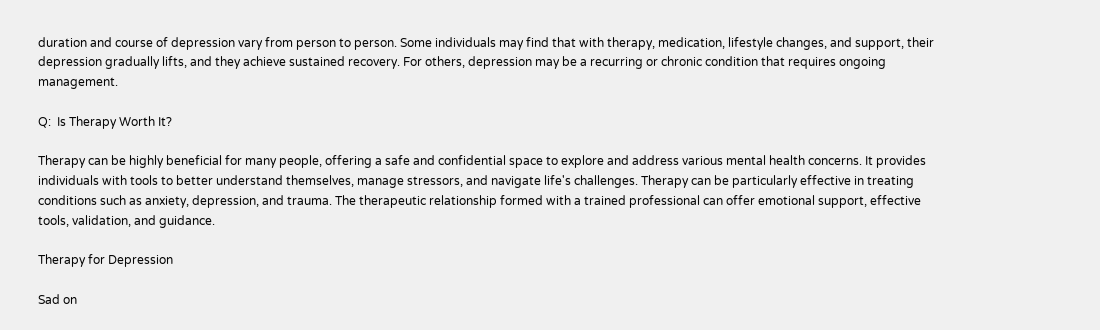duration and course of depression vary from person to person. Some individuals may find that with therapy, medication, lifestyle changes, and support, their depression gradually lifts, and they achieve sustained recovery. For others, depression may be a recurring or chronic condition that requires ongoing management.

Q:  Is Therapy Worth It?

Therapy can be highly beneficial for many people, offering a safe and confidential space to explore and address various mental health concerns. It provides individuals with tools to better understand themselves, manage stressors, and navigate life's challenges. Therapy can be particularly effective in treating conditions such as anxiety, depression, and trauma. The therapeutic relationship formed with a trained professional can offer emotional support, effective tools, validation, and guidance.

Therapy for Depression

Sad on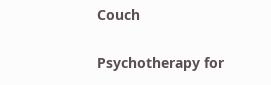Couch

Psychotherapy for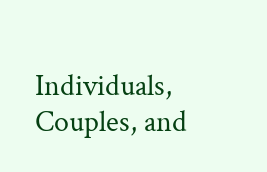Individuals, Couples, and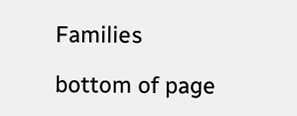Families

bottom of page